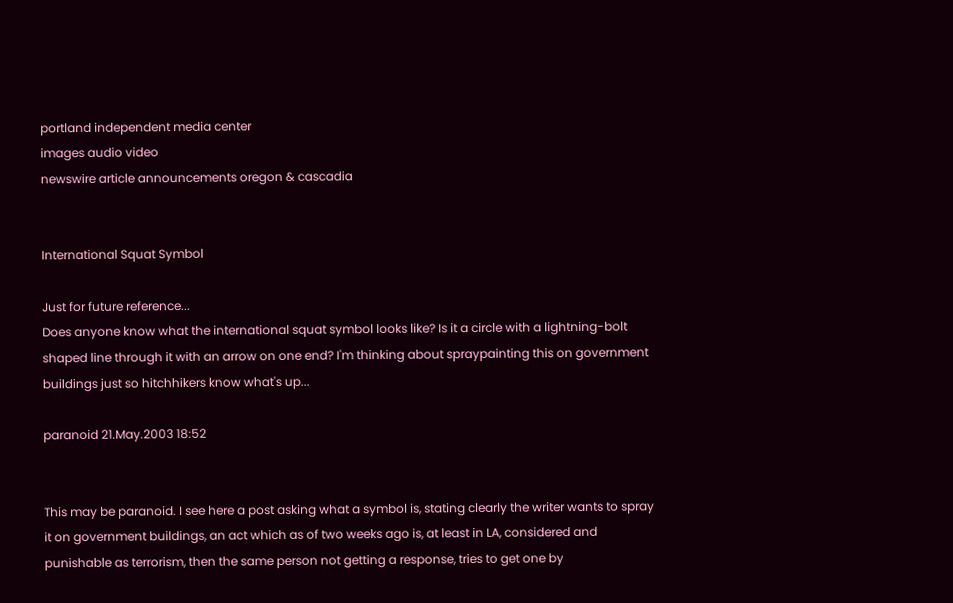portland independent media center
images audio video
newswire article announcements oregon & cascadia


International Squat Symbol

Just for future reference...
Does anyone know what the international squat symbol looks like? Is it a circle with a lightning-bolt shaped line through it with an arrow on one end? I'm thinking about spraypainting this on government buildings just so hitchhikers know what's up...

paranoid 21.May.2003 18:52


This may be paranoid. I see here a post asking what a symbol is, stating clearly the writer wants to spray it on government buildings, an act which as of two weeks ago is, at least in LA, considered and punishable as terrorism, then the same person not getting a response, tries to get one by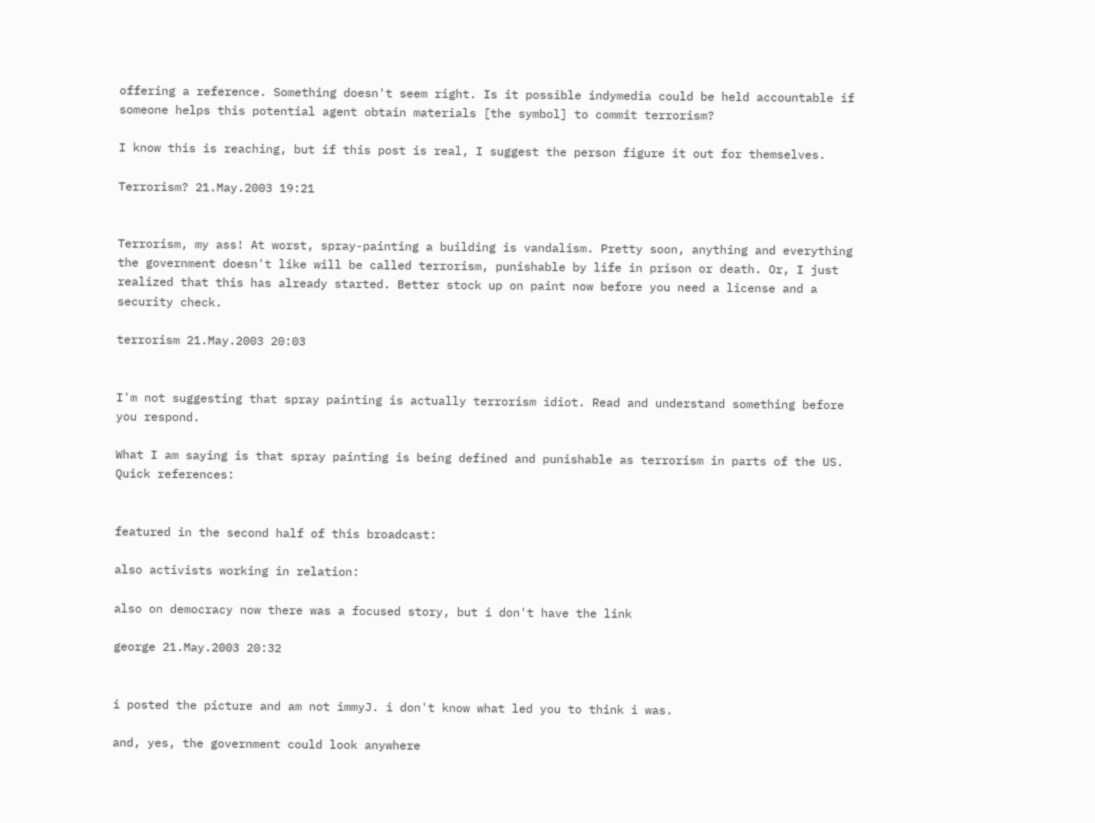offering a reference. Something doesn't seem right. Is it possible indymedia could be held accountable if someone helps this potential agent obtain materials [the symbol] to commit terrorism?

I know this is reaching, but if this post is real, I suggest the person figure it out for themselves.

Terrorism? 21.May.2003 19:21


Terrorism, my ass! At worst, spray-painting a building is vandalism. Pretty soon, anything and everything the government doesn't like will be called terrorism, punishable by life in prison or death. Or, I just realized that this has already started. Better stock up on paint now before you need a license and a security check.

terrorism 21.May.2003 20:03


I'm not suggesting that spray painting is actually terrorism idiot. Read and understand something before you respond.

What I am saying is that spray painting is being defined and punishable as terrorism in parts of the US.
Quick references:


featured in the second half of this broadcast:

also activists working in relation:

also on democracy now there was a focused story, but i don't have the link

george 21.May.2003 20:32


i posted the picture and am not immyJ. i don't know what led you to think i was.

and, yes, the government could look anywhere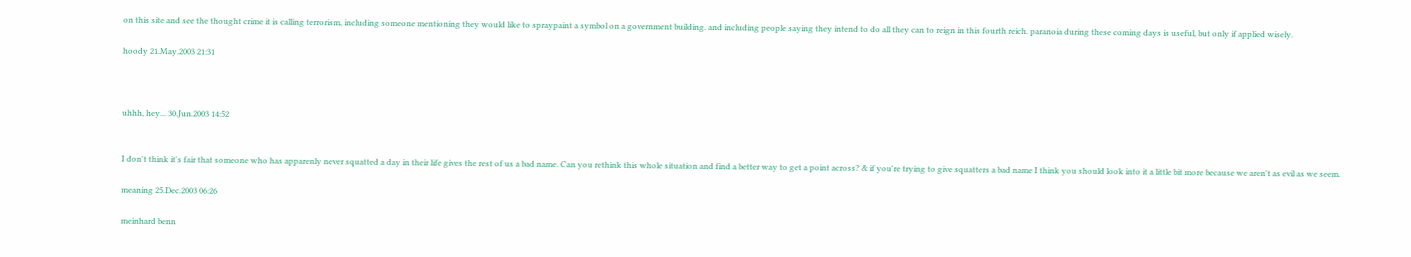on this site and see the thought crime it is calling terrorism, including someone mentioning they would like to spraypaint a symbol on a government building. and including people saying they intend to do all they can to reign in this fourth reich. paranoia during these coming days is useful, but only if applied wisely.

hoody 21.May.2003 21:31



uhhh, hey... 30.Jun.2003 14:52


I don't think it's fair that someone who has apparenly never squatted a day in their life gives the rest of us a bad name. Can you rethink this whole situation and find a better way to get a point across? & if you're trying to give squatters a bad name I think you should look into it a little bit more because we aren't as evil as we seem.

meaning 25.Dec.2003 06:26

meinhard benn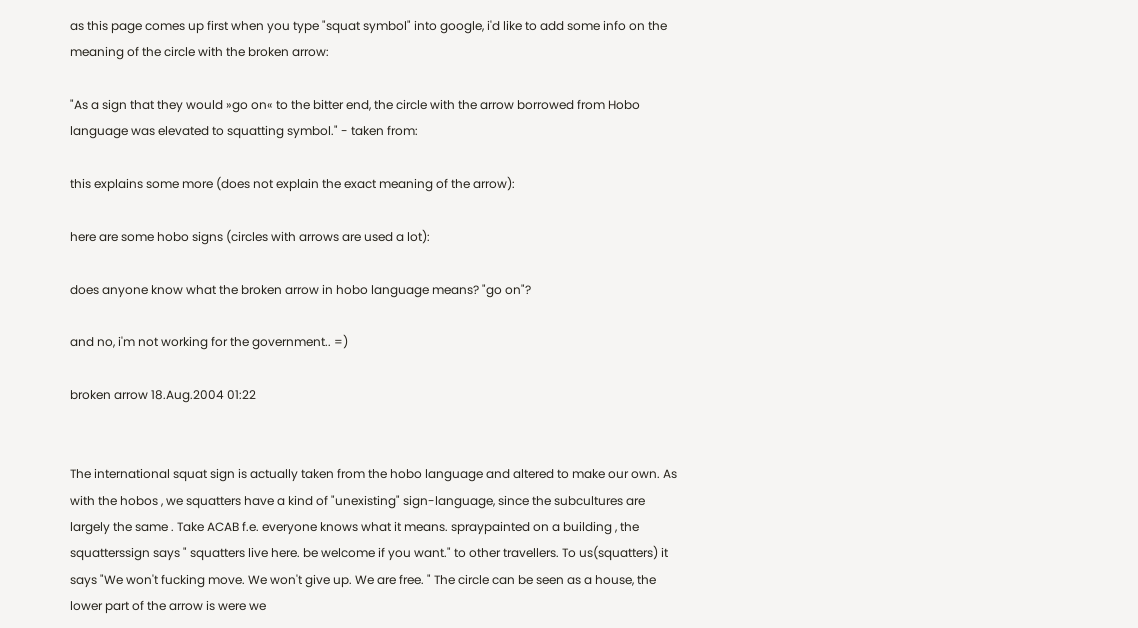as this page comes up first when you type "squat symbol" into google, i'd like to add some info on the meaning of the circle with the broken arrow:

"As a sign that they would »go on« to the bitter end, the circle with the arrow borrowed from Hobo language was elevated to squatting symbol." - taken from:

this explains some more (does not explain the exact meaning of the arrow):

here are some hobo signs (circles with arrows are used a lot):

does anyone know what the broken arrow in hobo language means? "go on"?

and no, i'm not working for the government.. =)

broken arrow 18.Aug.2004 01:22


The international squat sign is actually taken from the hobo language and altered to make our own. As with the hobos , we squatters have a kind of "unexisting" sign-language, since the subcultures are largely the same . Take ACAB f.e. everyone knows what it means. spraypainted on a building , the squatterssign says " squatters live here. be welcome if you want." to other travellers. To us(squatters) it says "We won't fucking move. We won't give up. We are free. " The circle can be seen as a house, the lower part of the arrow is were we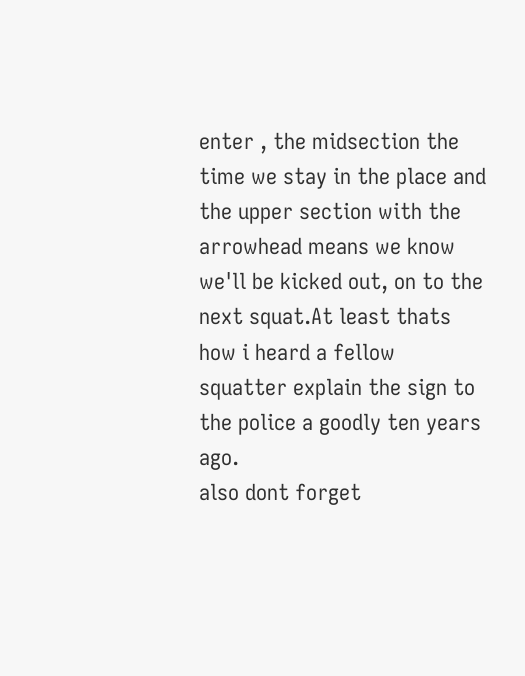enter , the midsection the time we stay in the place and the upper section with the arrowhead means we know we'll be kicked out, on to the next squat.At least thats how i heard a fellow squatter explain the sign to the police a goodly ten years ago.
also dont forget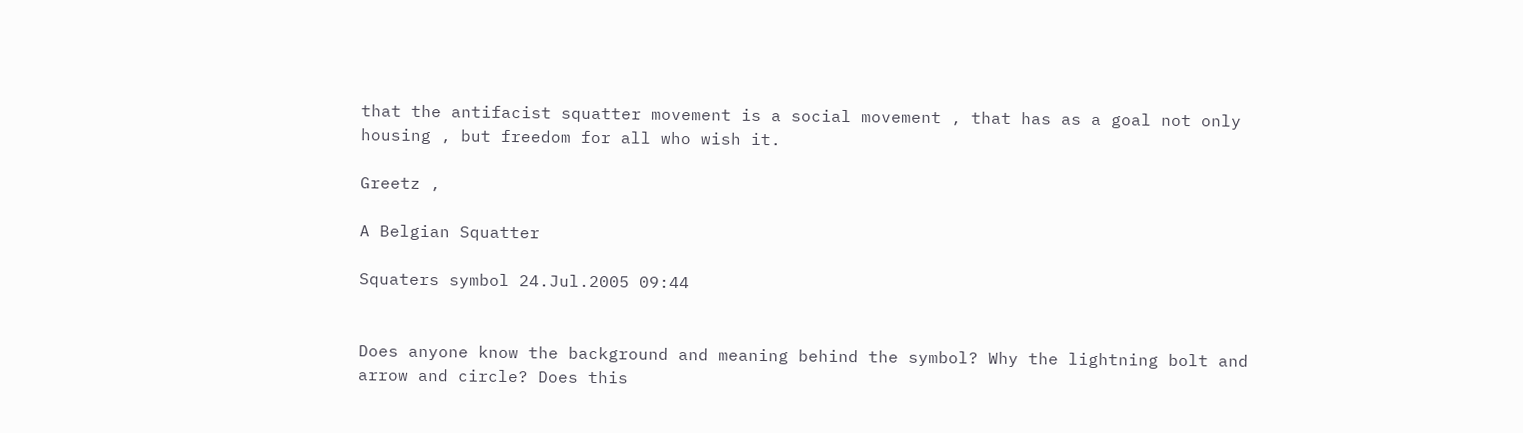that the antifacist squatter movement is a social movement , that has as a goal not only housing , but freedom for all who wish it.

Greetz ,

A Belgian Squatter

Squaters symbol 24.Jul.2005 09:44


Does anyone know the background and meaning behind the symbol? Why the lightning bolt and arrow and circle? Does this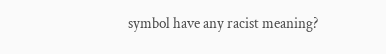symbol have any racist meaning?